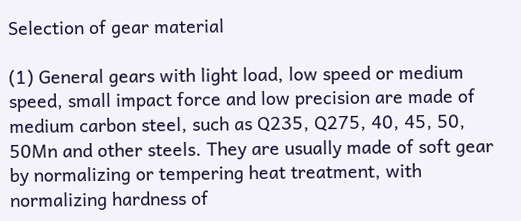Selection of gear material

(1) General gears with light load, low speed or medium speed, small impact force and low precision are made of medium carbon steel, such as Q235, Q275, 40, 45, 50, 50Mn and other steels. They are usually made of soft gear by normalizing or tempering heat treatment, with normalizing hardness of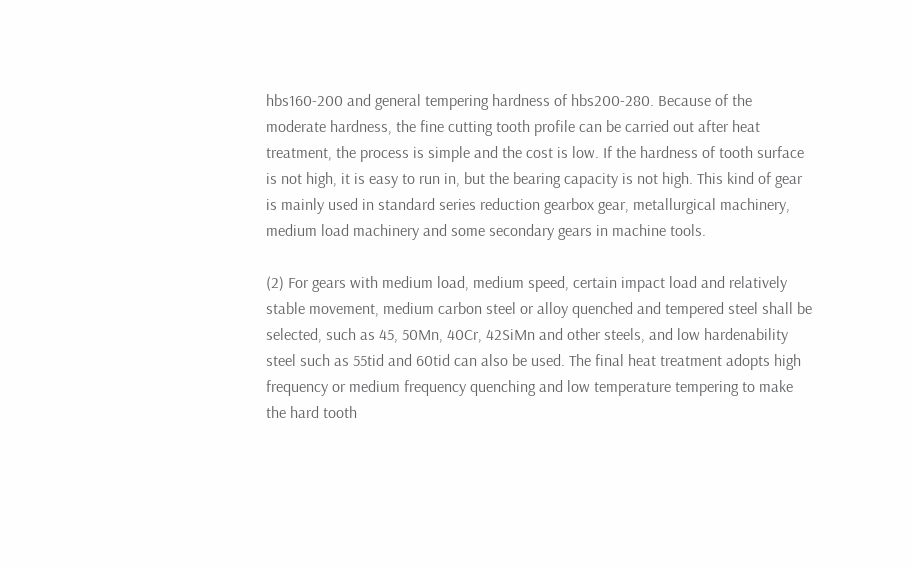hbs160-200 and general tempering hardness of hbs200-280. Because of the moderate hardness, the fine cutting tooth profile can be carried out after heat treatment, the process is simple and the cost is low. If the hardness of tooth surface is not high, it is easy to run in, but the bearing capacity is not high. This kind of gear is mainly used in standard series reduction gearbox gear, metallurgical machinery, medium load machinery and some secondary gears in machine tools.

(2) For gears with medium load, medium speed, certain impact load and relatively stable movement, medium carbon steel or alloy quenched and tempered steel shall be selected, such as 45, 50Mn, 40Cr, 42SiMn and other steels, and low hardenability steel such as 55tid and 60tid can also be used. The final heat treatment adopts high frequency or medium frequency quenching and low temperature tempering to make the hard tooth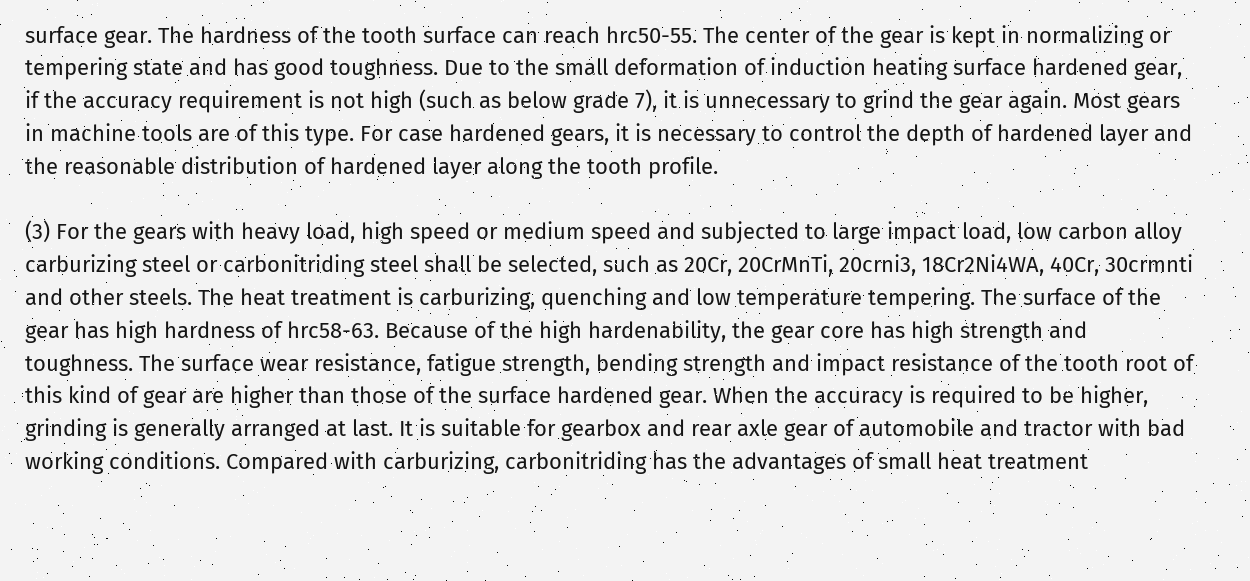surface gear. The hardness of the tooth surface can reach hrc50-55. The center of the gear is kept in normalizing or tempering state and has good toughness. Due to the small deformation of induction heating surface hardened gear, if the accuracy requirement is not high (such as below grade 7), it is unnecessary to grind the gear again. Most gears in machine tools are of this type. For case hardened gears, it is necessary to control the depth of hardened layer and the reasonable distribution of hardened layer along the tooth profile.

(3) For the gears with heavy load, high speed or medium speed and subjected to large impact load, low carbon alloy carburizing steel or carbonitriding steel shall be selected, such as 20Cr, 20CrMnTi, 20crni3, 18Cr2Ni4WA, 40Cr, 30crmnti and other steels. The heat treatment is carburizing, quenching and low temperature tempering. The surface of the gear has high hardness of hrc58-63. Because of the high hardenability, the gear core has high strength and toughness. The surface wear resistance, fatigue strength, bending strength and impact resistance of the tooth root of this kind of gear are higher than those of the surface hardened gear. When the accuracy is required to be higher, grinding is generally arranged at last. It is suitable for gearbox and rear axle gear of automobile and tractor with bad working conditions. Compared with carburizing, carbonitriding has the advantages of small heat treatment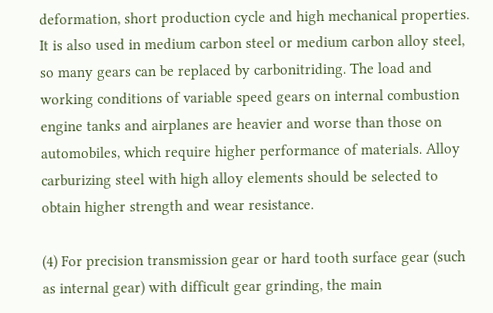deformation, short production cycle and high mechanical properties. It is also used in medium carbon steel or medium carbon alloy steel, so many gears can be replaced by carbonitriding. The load and working conditions of variable speed gears on internal combustion engine tanks and airplanes are heavier and worse than those on automobiles, which require higher performance of materials. Alloy carburizing steel with high alloy elements should be selected to obtain higher strength and wear resistance.

(4) For precision transmission gear or hard tooth surface gear (such as internal gear) with difficult gear grinding, the main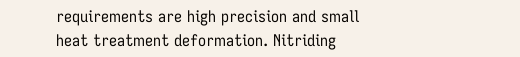requirements are high precision and small heat treatment deformation. Nitriding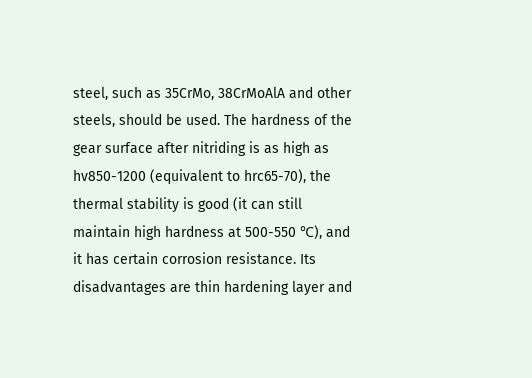steel, such as 35CrMo, 38CrMoAlA and other steels, should be used. The hardness of the gear surface after nitriding is as high as hv850-1200 (equivalent to hrc65-70), the thermal stability is good (it can still maintain high hardness at 500-550 ℃), and it has certain corrosion resistance. Its disadvantages are thin hardening layer and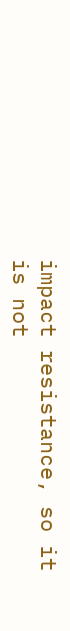impact resistance, so it is not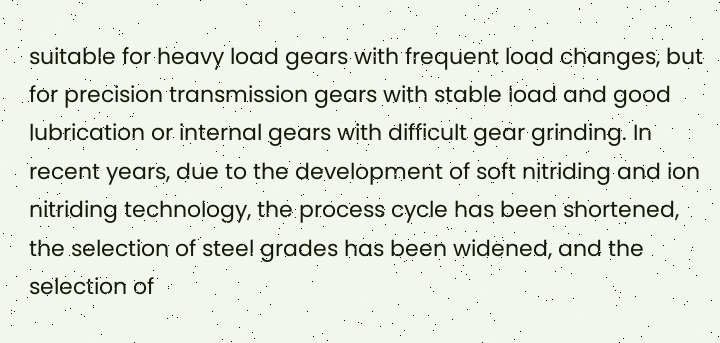suitable for heavy load gears with frequent load changes, but for precision transmission gears with stable load and good lubrication or internal gears with difficult gear grinding. In recent years, due to the development of soft nitriding and ion nitriding technology, the process cycle has been shortened, the selection of steel grades has been widened, and the selection of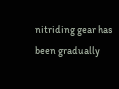nitriding gear has been gradually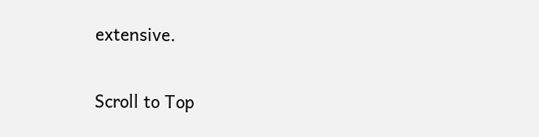extensive.

Scroll to Top